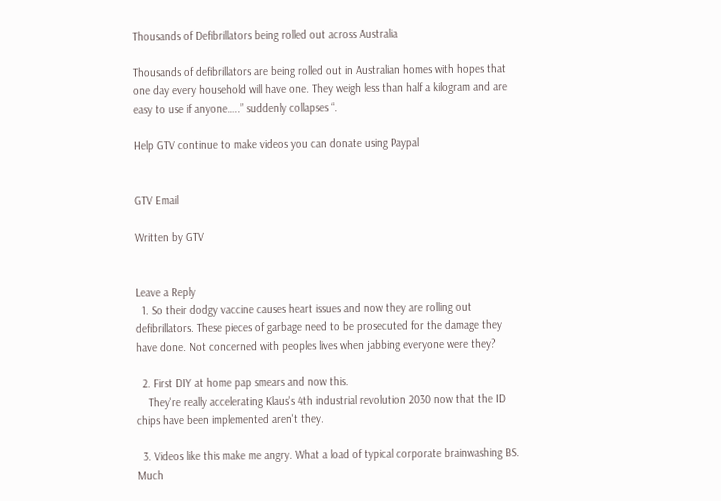Thousands of Defibrillators being rolled out across Australia

Thousands of defibrillators are being rolled out in Australian homes with hopes that one day every household will have one. They weigh less than half a kilogram and are easy to use if anyone…..” suddenly collapses “.

Help GTV continue to make videos you can donate using Paypal


GTV Email

Written by GTV


Leave a Reply
  1. So their dodgy vaccine causes heart issues and now they are rolling out defibrillators. These pieces of garbage need to be prosecuted for the damage they have done. Not concerned with peoples lives when jabbing everyone were they?

  2. First DIY at home pap smears and now this.
    They're really accelerating Klaus's 4th industrial revolution 2030 now that the ID chips have been implemented aren't they.

  3. Videos like this make me angry. What a load of typical corporate brainwashing BS. Much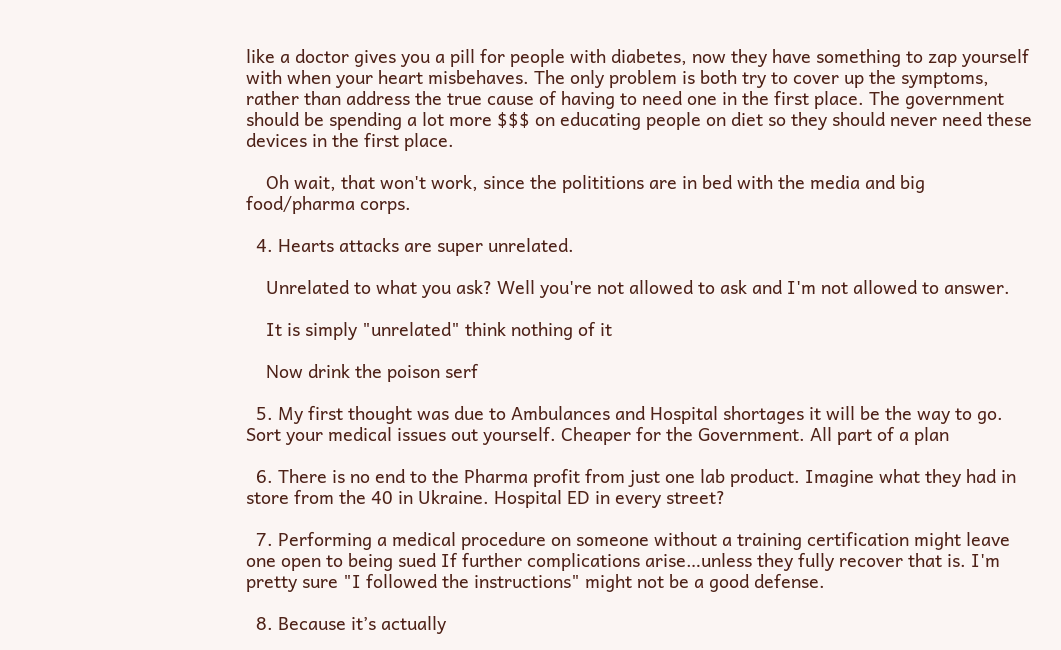like a doctor gives you a pill for people with diabetes, now they have something to zap yourself with when your heart misbehaves. The only problem is both try to cover up the symptoms, rather than address the true cause of having to need one in the first place. The government should be spending a lot more $$$ on educating people on diet so they should never need these devices in the first place.

    Oh wait, that won't work, since the polititions are in bed with the media and big food/pharma corps.

  4. Hearts attacks are super unrelated.

    Unrelated to what you ask? Well you're not allowed to ask and I'm not allowed to answer.

    It is simply "unrelated" think nothing of it

    Now drink the poison serf

  5. My first thought was due to Ambulances and Hospital shortages it will be the way to go. Sort your medical issues out yourself. Cheaper for the Government. All part of a plan

  6. There is no end to the Pharma profit from just one lab product. Imagine what they had in store from the 40 in Ukraine. Hospital ED in every street?

  7. Performing a medical procedure on someone without a training certification might leave one open to being sued If further complications arise…unless they fully recover that is. I'm pretty sure "I followed the instructions" might not be a good defense.

  8. Because it’s actually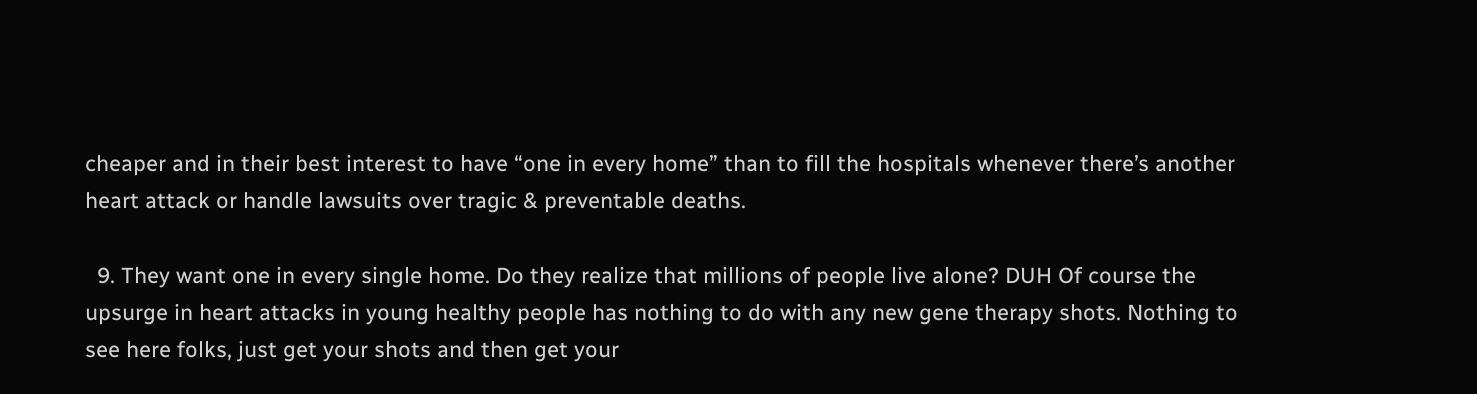cheaper and in their best interest to have “one in every home” than to fill the hospitals whenever there’s another heart attack or handle lawsuits over tragic & preventable deaths.

  9. They want one in every single home. Do they realize that millions of people live alone? DUH Of course the upsurge in heart attacks in young healthy people has nothing to do with any new gene therapy shots. Nothing to see here folks, just get your shots and then get your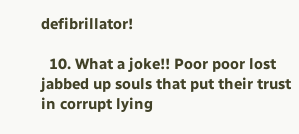defibrillator!

  10. What a joke!! Poor poor lost jabbed up souls that put their trust in corrupt lying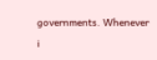governments. Whenever i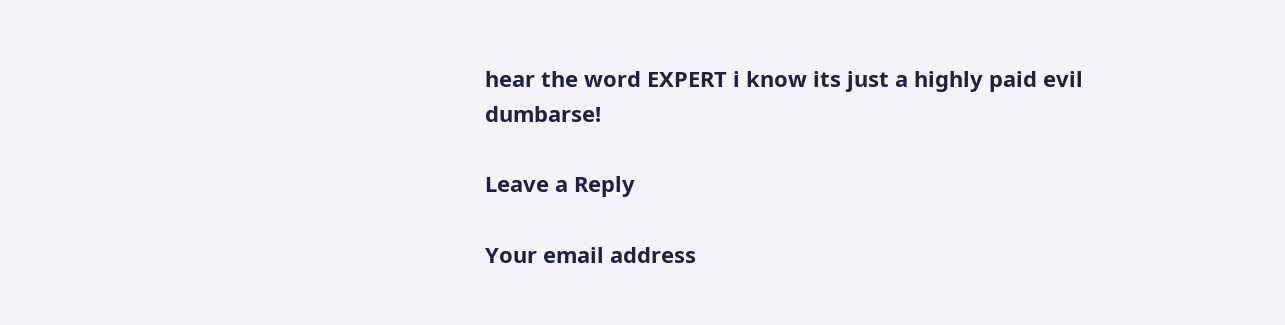hear the word EXPERT i know its just a highly paid evil dumbarse!

Leave a Reply

Your email address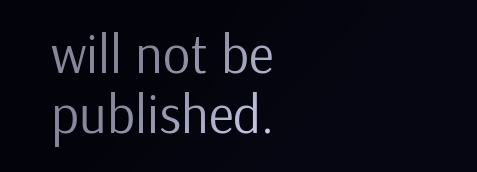will not be published.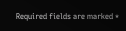Required fields are marked *